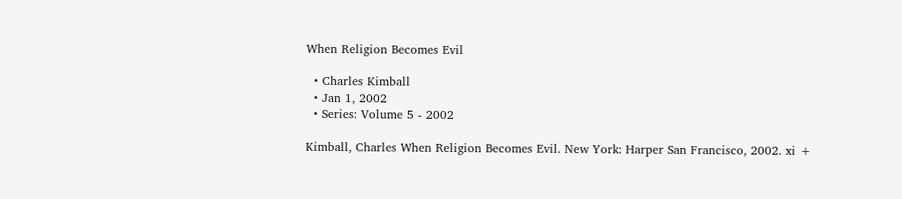When Religion Becomes Evil

  • Charles Kimball
  • Jan 1, 2002
  • Series: Volume 5 - 2002

Kimball, Charles When Religion Becomes Evil. New York: Harper San Francisco, 2002. xi +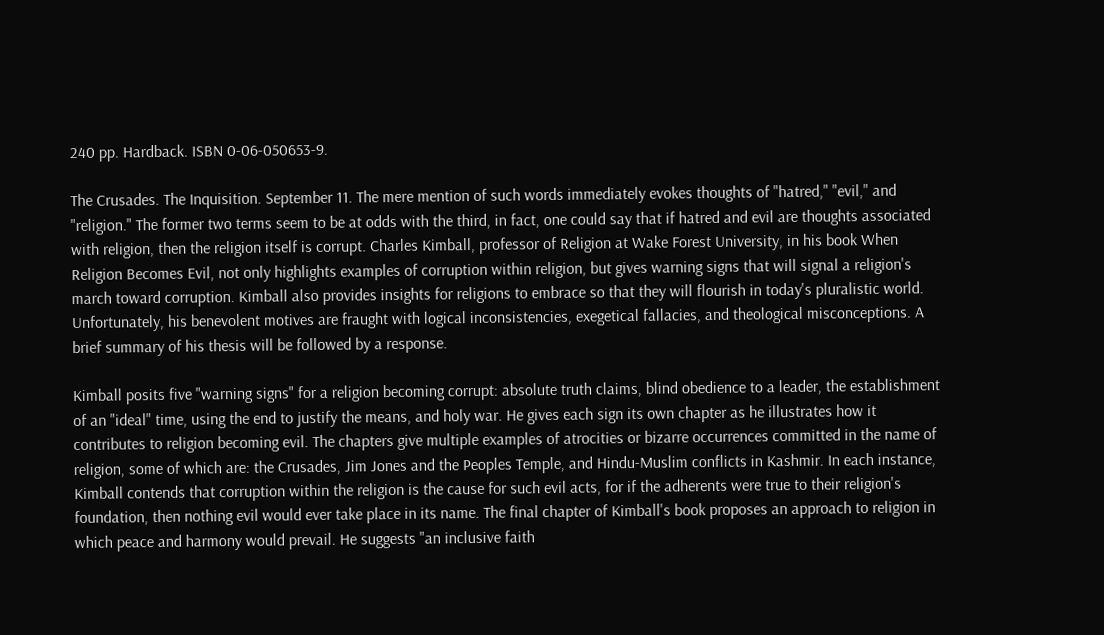240 pp. Hardback. ISBN 0-06-050653-9.

The Crusades. The Inquisition. September 11. The mere mention of such words immediately evokes thoughts of "hatred," "evil," and "religion." The former two terms seem to be at odds with the third, in fact, one could say that if hatred and evil are thoughts associated with religion, then the religion itself is corrupt. Charles Kimball, professor of Religion at Wake Forest University, in his book When Religion Becomes Evil, not only highlights examples of corruption within religion, but gives warning signs that will signal a religion's march toward corruption. Kimball also provides insights for religions to embrace so that they will flourish in today's pluralistic world. Unfortunately, his benevolent motives are fraught with logical inconsistencies, exegetical fallacies, and theological misconceptions. A brief summary of his thesis will be followed by a response.

Kimball posits five "warning signs" for a religion becoming corrupt: absolute truth claims, blind obedience to a leader, the establishment of an "ideal" time, using the end to justify the means, and holy war. He gives each sign its own chapter as he illustrates how it contributes to religion becoming evil. The chapters give multiple examples of atrocities or bizarre occurrences committed in the name of religion, some of which are: the Crusades, Jim Jones and the Peoples Temple, and Hindu-Muslim conflicts in Kashmir. In each instance, Kimball contends that corruption within the religion is the cause for such evil acts, for if the adherents were true to their religion's foundation, then nothing evil would ever take place in its name. The final chapter of Kimball's book proposes an approach to religion in which peace and harmony would prevail. He suggests "an inclusive faith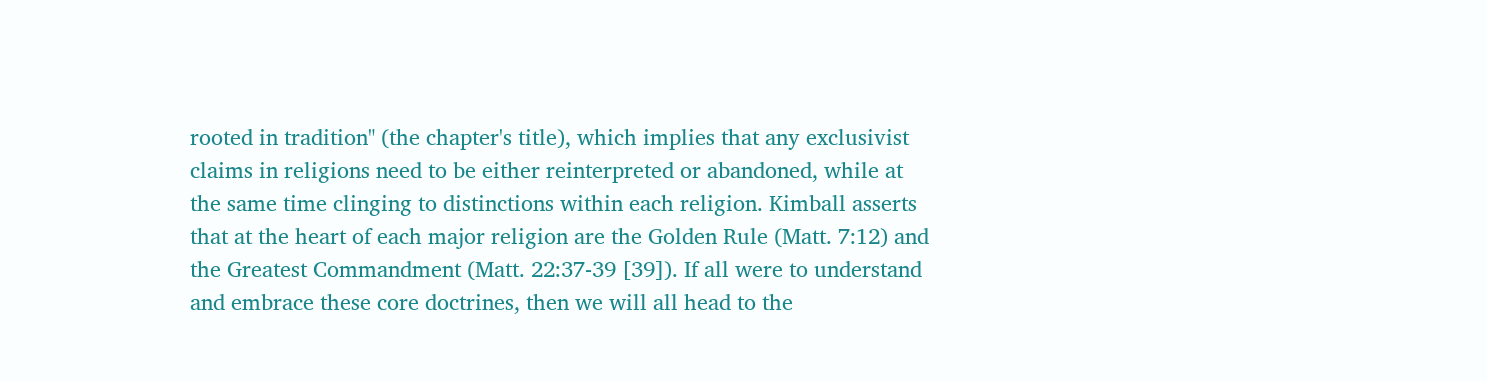rooted in tradition" (the chapter's title), which implies that any exclusivist claims in religions need to be either reinterpreted or abandoned, while at the same time clinging to distinctions within each religion. Kimball asserts that at the heart of each major religion are the Golden Rule (Matt. 7:12) and the Greatest Commandment (Matt. 22:37-39 [39]). If all were to understand and embrace these core doctrines, then we will all head to the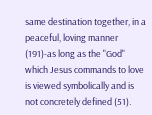same destination together, in a peaceful, loving manner (191)-as long as the "God" which Jesus commands to love is viewed symbolically and is not concretely defined (51).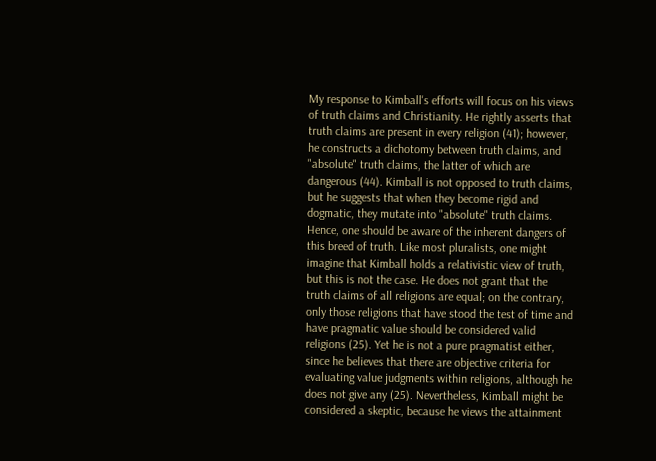My response to Kimball's efforts will focus on his views of truth claims and Christianity. He rightly asserts that truth claims are present in every religion (41); however, he constructs a dichotomy between truth claims, and "absolute" truth claims, the latter of which are dangerous (44). Kimball is not opposed to truth claims, but he suggests that when they become rigid and dogmatic, they mutate into "absolute" truth claims. Hence, one should be aware of the inherent dangers of this breed of truth. Like most pluralists, one might imagine that Kimball holds a relativistic view of truth, but this is not the case. He does not grant that the truth claims of all religions are equal; on the contrary, only those religions that have stood the test of time and have pragmatic value should be considered valid religions (25). Yet he is not a pure pragmatist either, since he believes that there are objective criteria for evaluating value judgments within religions, although he does not give any (25). Nevertheless, Kimball might be considered a skeptic, because he views the attainment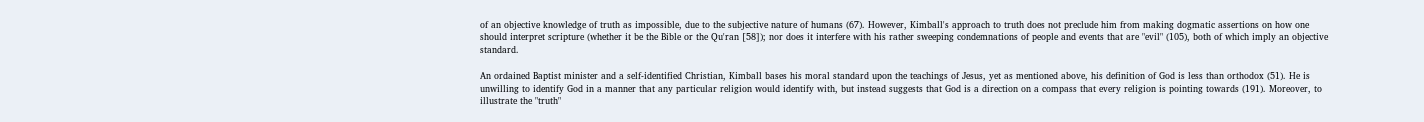of an objective knowledge of truth as impossible, due to the subjective nature of humans (67). However, Kimball's approach to truth does not preclude him from making dogmatic assertions on how one should interpret scripture (whether it be the Bible or the Qu'ran [58]); nor does it interfere with his rather sweeping condemnations of people and events that are "evil" (105), both of which imply an objective standard.

An ordained Baptist minister and a self-identified Christian, Kimball bases his moral standard upon the teachings of Jesus, yet as mentioned above, his definition of God is less than orthodox (51). He is unwilling to identify God in a manner that any particular religion would identify with, but instead suggests that God is a direction on a compass that every religion is pointing towards (191). Moreover, to illustrate the "truth"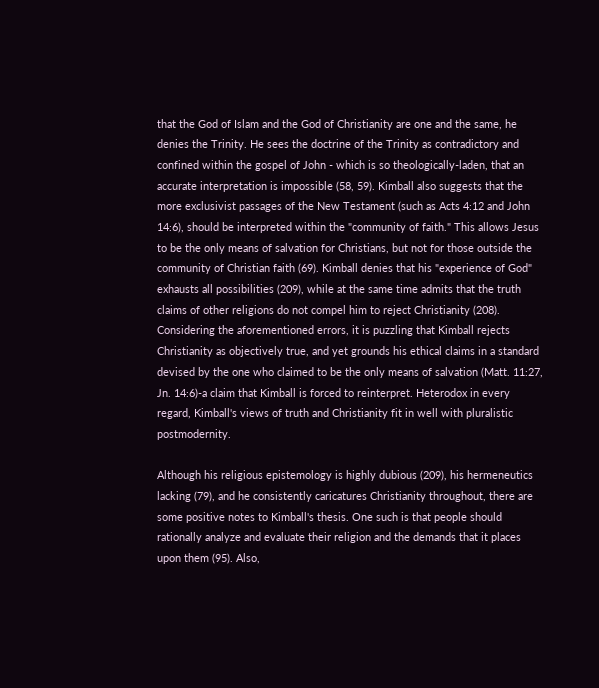that the God of Islam and the God of Christianity are one and the same, he denies the Trinity. He sees the doctrine of the Trinity as contradictory and confined within the gospel of John - which is so theologically-laden, that an accurate interpretation is impossible (58, 59). Kimball also suggests that the more exclusivist passages of the New Testament (such as Acts 4:12 and John 14:6), should be interpreted within the "community of faith." This allows Jesus to be the only means of salvation for Christians, but not for those outside the community of Christian faith (69). Kimball denies that his "experience of God" exhausts all possibilities (209), while at the same time admits that the truth claims of other religions do not compel him to reject Christianity (208). Considering the aforementioned errors, it is puzzling that Kimball rejects Christianity as objectively true, and yet grounds his ethical claims in a standard devised by the one who claimed to be the only means of salvation (Matt. 11:27, Jn. 14:6)-a claim that Kimball is forced to reinterpret. Heterodox in every regard, Kimball's views of truth and Christianity fit in well with pluralistic postmodernity.

Although his religious epistemology is highly dubious (209), his hermeneutics lacking (79), and he consistently caricatures Christianity throughout, there are some positive notes to Kimball's thesis. One such is that people should rationally analyze and evaluate their religion and the demands that it places upon them (95). Also,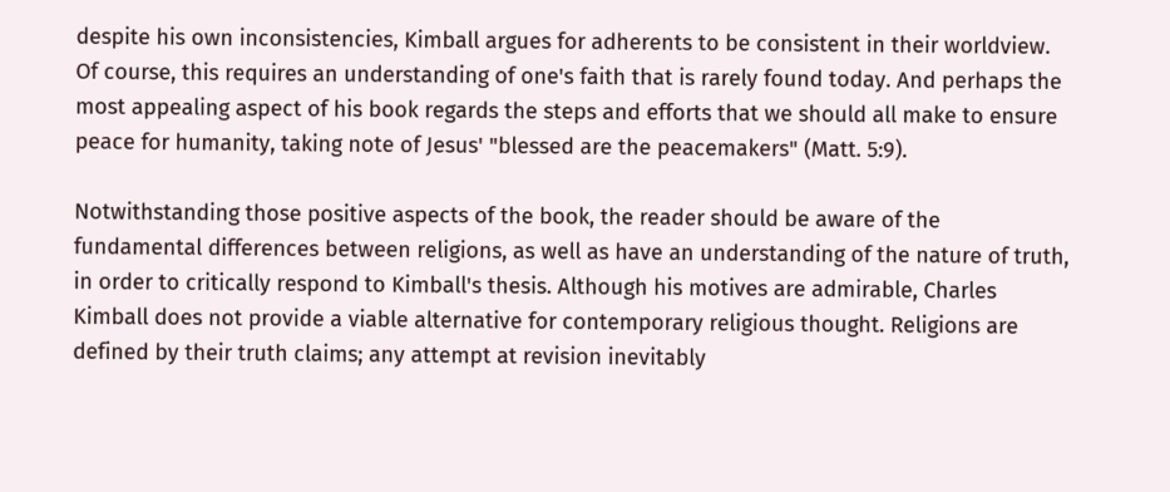despite his own inconsistencies, Kimball argues for adherents to be consistent in their worldview. Of course, this requires an understanding of one's faith that is rarely found today. And perhaps the most appealing aspect of his book regards the steps and efforts that we should all make to ensure peace for humanity, taking note of Jesus' "blessed are the peacemakers" (Matt. 5:9).

Notwithstanding those positive aspects of the book, the reader should be aware of the fundamental differences between religions, as well as have an understanding of the nature of truth, in order to critically respond to Kimball's thesis. Although his motives are admirable, Charles Kimball does not provide a viable alternative for contemporary religious thought. Religions are defined by their truth claims; any attempt at revision inevitably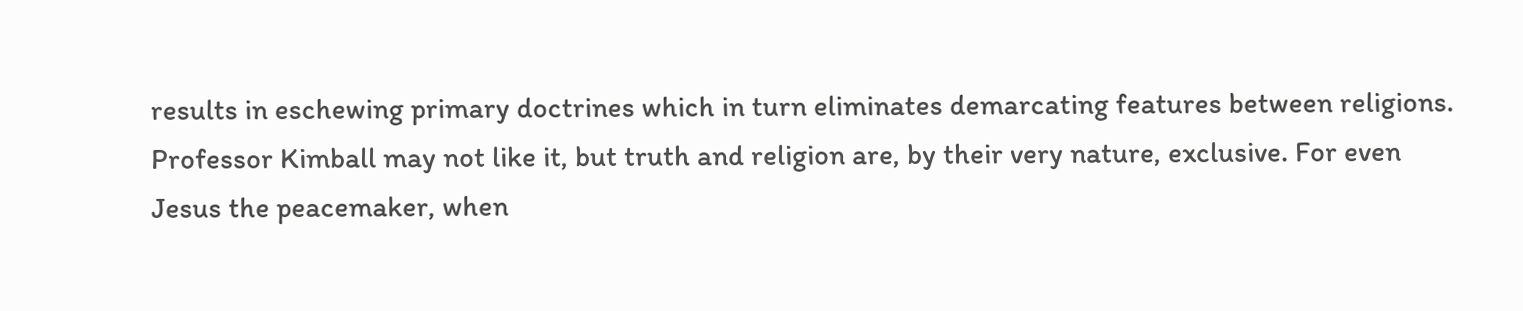results in eschewing primary doctrines which in turn eliminates demarcating features between religions. Professor Kimball may not like it, but truth and religion are, by their very nature, exclusive. For even Jesus the peacemaker, when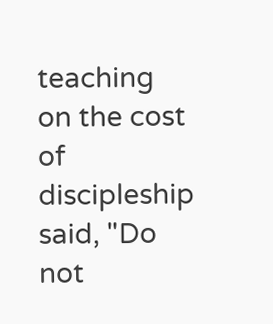teaching on the cost of discipleship said, "Do not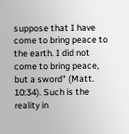suppose that I have come to bring peace to the earth. I did not come to bring peace, but a sword" (Matt. 10:34). Such is the reality in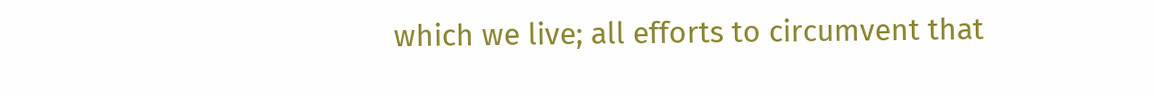which we live; all efforts to circumvent that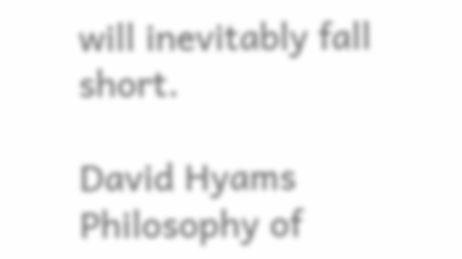will inevitably fall short.

David Hyams
Philosophy of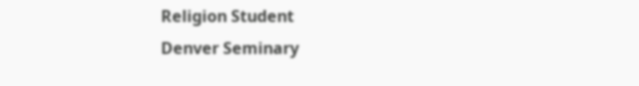Religion Student
Denver Seminary